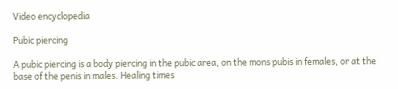Video encyclopedia

Pubic piercing

A pubic piercing is a body piercing in the pubic area, on the mons pubis in females, or at the base of the penis in males. Healing times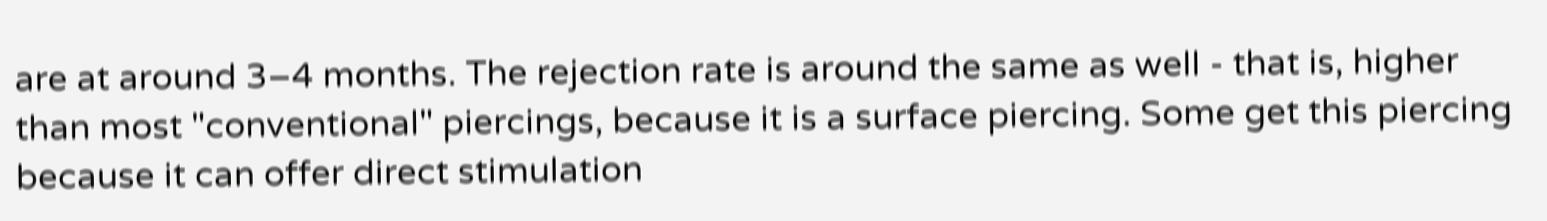are at around 3–4 months. The rejection rate is around the same as well - that is, higher than most "conventional" piercings, because it is a surface piercing. Some get this piercing because it can offer direct stimulation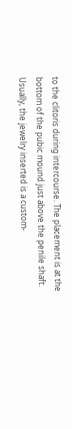to the clitoris during intercourse. The placement is at the bottom of the pubic mound just above the penile shaft. Usually, the jewelry inserted is a custom-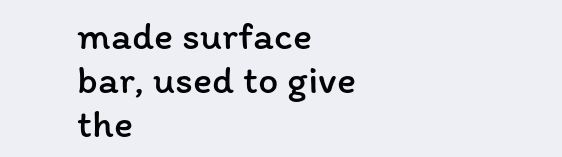made surface bar, used to give the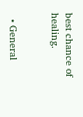best chance of healing.


  • General